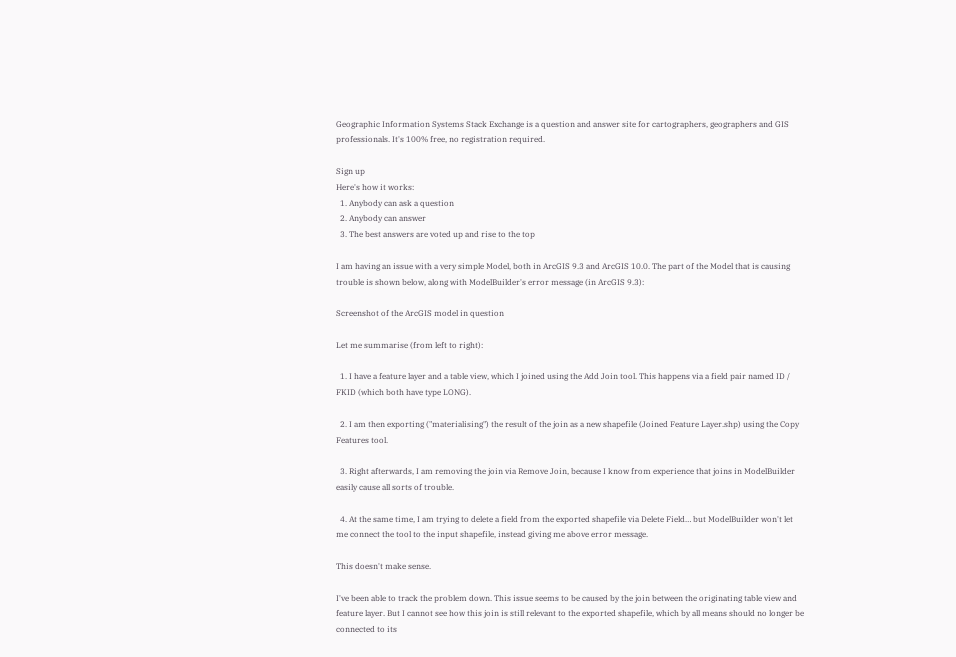Geographic Information Systems Stack Exchange is a question and answer site for cartographers, geographers and GIS professionals. It's 100% free, no registration required.

Sign up
Here's how it works:
  1. Anybody can ask a question
  2. Anybody can answer
  3. The best answers are voted up and rise to the top

I am having an issue with a very simple Model, both in ArcGIS 9.3 and ArcGIS 10.0. The part of the Model that is causing trouble is shown below, along with ModelBuilder's error message (in ArcGIS 9.3):

Screenshot of the ArcGIS model in question

Let me summarise (from left to right):

  1. I have a feature layer and a table view, which I joined using the Add Join tool. This happens via a field pair named ID / FKID (which both have type LONG).

  2. I am then exporting ("materialising") the result of the join as a new shapefile (Joined Feature Layer.shp) using the Copy Features tool.

  3. Right afterwards, I am removing the join via Remove Join, because I know from experience that joins in ModelBuilder easily cause all sorts of trouble.

  4. At the same time, I am trying to delete a field from the exported shapefile via Delete Field… but ModelBuilder won't let me connect the tool to the input shapefile, instead giving me above error message.

This doesn't make sense.

I've been able to track the problem down. This issue seems to be caused by the join between the originating table view and feature layer. But I cannot see how this join is still relevant to the exported shapefile, which by all means should no longer be connected to its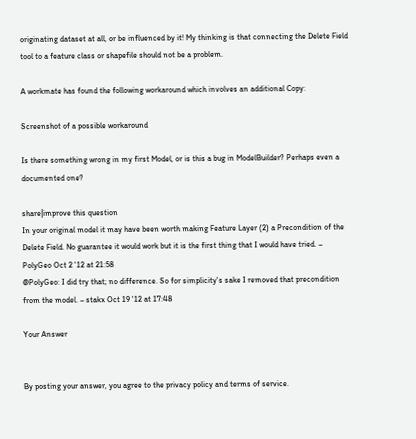originating dataset at all, or be influenced by it! My thinking is that connecting the Delete Field tool to a feature class or shapefile should not be a problem.

A workmate has found the following workaround which involves an additional Copy:

Screenshot of a possible workaround

Is there something wrong in my first Model, or is this a bug in ModelBuilder? Perhaps even a documented one?

share|improve this question
In your original model it may have been worth making Feature Layer (2) a Precondition of the Delete Field. No guarantee it would work but it is the first thing that I would have tried. – PolyGeo Oct 2 '12 at 21:58
@PolyGeo: I did try that; no difference. So for simplicity's sake I removed that precondition from the model. – stakx Oct 19 '12 at 17:48

Your Answer


By posting your answer, you agree to the privacy policy and terms of service.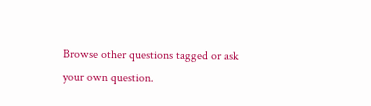Browse other questions tagged or ask your own question.